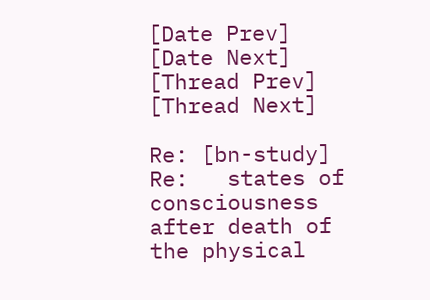[Date Prev] [Date Next] [Thread Prev] [Thread Next]

Re: [bn-study] Re:   states of consciousness after death of the physical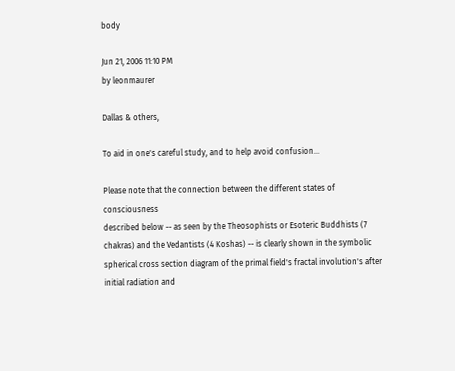body

Jun 21, 2006 11:10 PM
by leonmaurer

Dallas & others,

To aid in one's careful study, and to help avoid confusion...

Please note that the connection between the different states of consciousness
described below -- as seen by the Theosophists or Esoteric Buddhists (7
chakras) and the Vedantists (4 Koshas) -- is clearly shown in the symbolic
spherical cross section diagram of the primal field's fractal involution's after
initial radiation and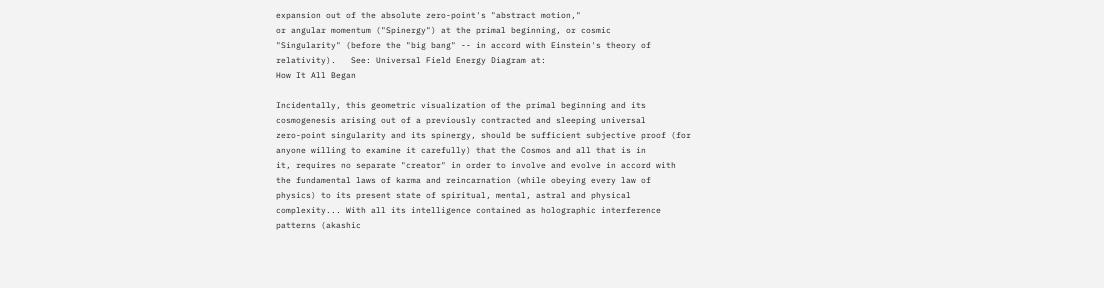expansion out of the absolute zero-point's "abstract motion,"
or angular momentum ("Spinergy") at the primal beginning, or cosmic
"Singularity" (before the "big bang" -- in accord with Einstein's theory of
relativity).   See: Universal Field Energy Diagram at:
How It All Began

Incidentally, this geometric visualization of the primal beginning and its
cosmogenesis arising out of a previously contracted and sleeping universal
zero-point singularity and its spinergy, should be sufficient subjective proof (for
anyone willing to examine it carefully) that the Cosmos and all that is in
it, requires no separate "creator" in order to involve and evolve in accord with
the fundamental laws of karma and reincarnation (while obeying every law of
physics) to its present state of spiritual, mental, astral and physical
complexity... With all its intelligence contained as holographic interference
patterns (akashic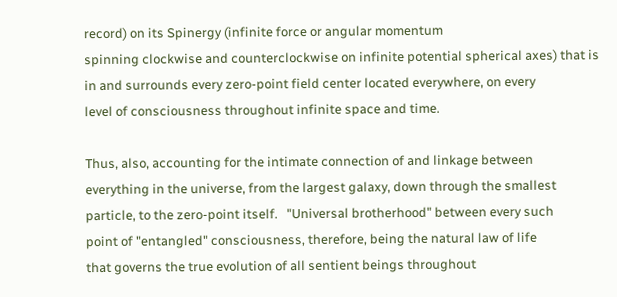record) on its Spinergy (infinite force or angular momentum
spinning clockwise and counterclockwise on infinite potential spherical axes) that is
in and surrounds every zero-point field center located everywhere, on every
level of consciousness throughout infinite space and time.

Thus, also, accounting for the intimate connection of and linkage between
everything in the universe, from the largest galaxy, down through the smallest
particle, to the zero-point itself.   "Universal brotherhood" between every such
point of "entangled" consciousness, therefore, being the natural law of life
that governs the true evolution of all sentient beings throughout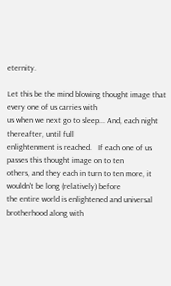eternity.

Let this be the mind blowing thought image that every one of us carries with
us when we next go to sleep... And, each night thereafter, until full
enlightenment is reached.   If each one of us passes this thought image on to ten
others, and they each in turn to ten more, it wouldn't be long (relatively) before
the entire world is enlightened and universal brotherhood along with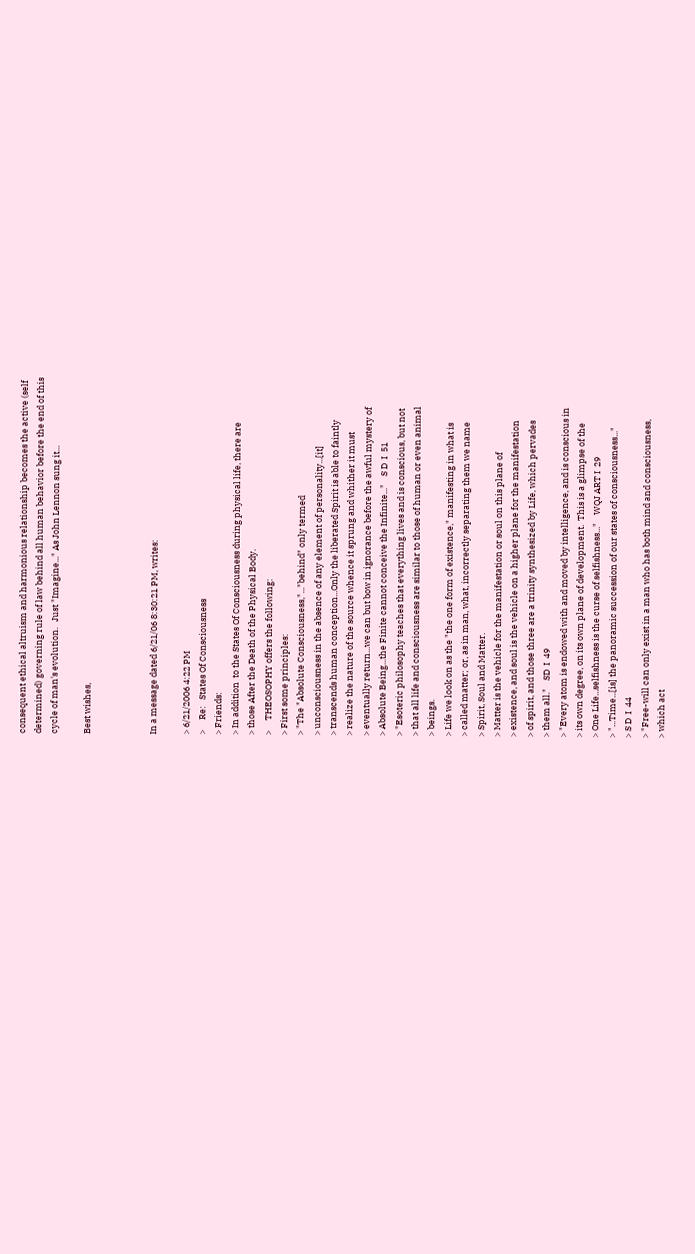consequent ethical altruism and harmonious relationship becomes the active (self
determined) governing rule of law behind all human behavior before the end of this
cycle of man's evolution.   Just "Imagine..." As John Lennon sung it...

Best wishes,



In a message dated 6/21/06 8:30:21 PM, writes:

> 6/21/2006 4:22 PM
>     Re:   States Of Consciousness
> Friends:
> In addition  to the States Of Consciousness during physical life, there are
> those After the Death of the Physical Body.
>     THEOSOPHY offers the following:
> First some principles:
> "The "Absolute Consciousness,"..."behind" only termed
> unconsciousness in the absence of any element of personality...[it]
> transcends human conception...Only the liberated Spirit is able to faintly
> realize the nature of the source whence it sprung and whither it must
> eventually return...we can but bow in ignorance before the awful mystery of
> Absolute Being...the Finite cannot conceive the Infinite..."    S D  I  51
> "Esoteric philosophy teaches that everything lives and is conscious, but not
> that all life and consciousness are similar to those of human or even animal
> beings.
> Life we look on as the "the one form of existence," manifesting in what is
> called matter; or, as in man, what, incorrectly separating them we name
> Spirit, Soul and Matter.
> Matter is the vehicle for the manifestation or soul on this plane of
> existence, and soul is the vehicle on a higher plane for the manifestation
> of spirit, and those three are a trinity synthesized by Life, which pervades
> them all."    SD  I  49
> "Every atom is endowed with and moved by intelligence, and is conscious in
> its own degree, on its own plane of development.  This is a glimpse of the
> One Life...selfishness is the curse of selfishness..."    WQJ ART I  29
> "...Time...[is] the panoramic succession of our states of consciousness..."
> S D  I  44
> "Free-will can only exist in a man who has both mind and consciousness,
> which act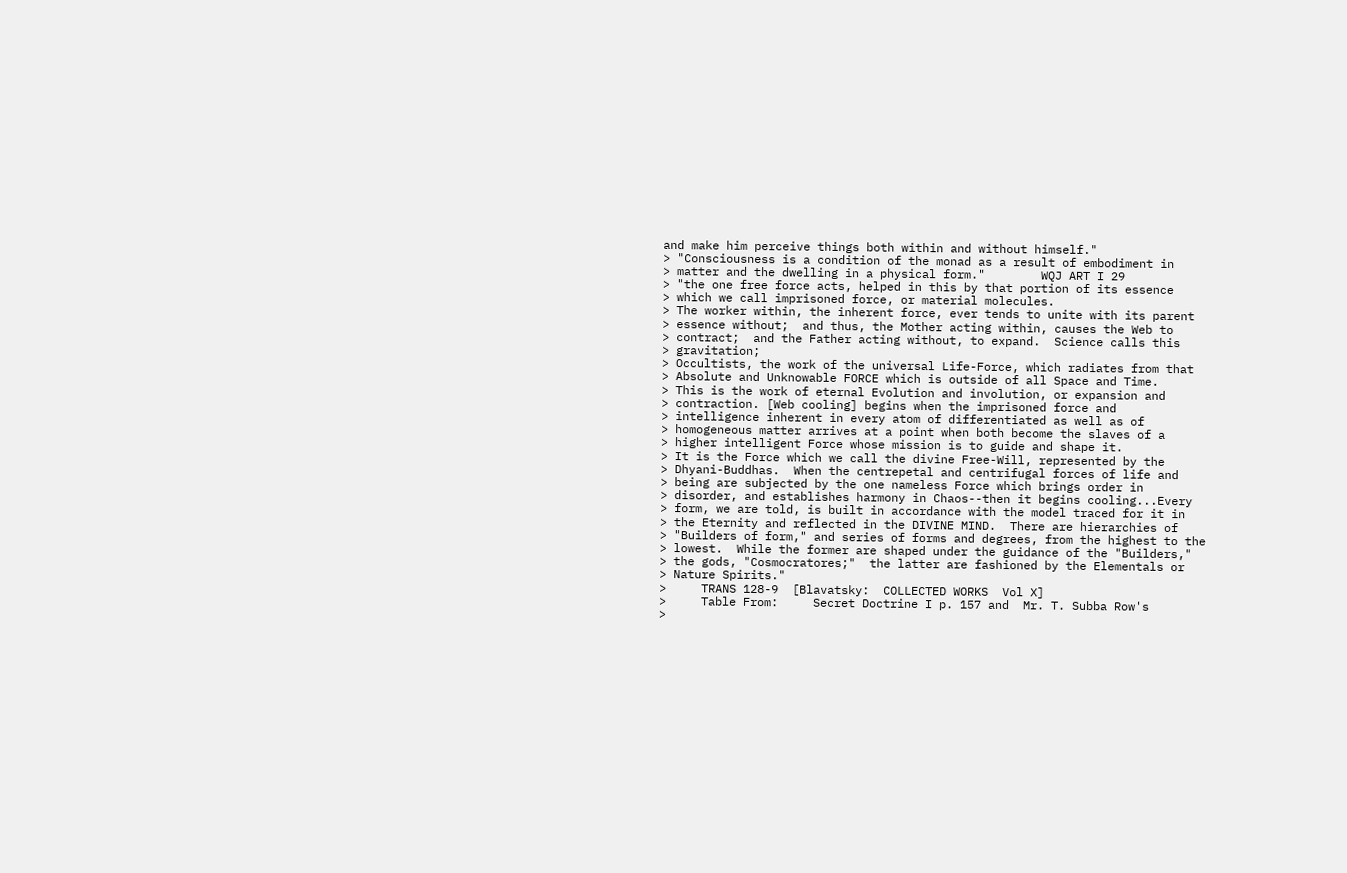and make him perceive things both within and without himself."
> "Consciousness is a condition of the monad as a result of embodiment in
> matter and the dwelling in a physical form."        WQJ ART I 29
> "the one free force acts, helped in this by that portion of its essence
> which we call imprisoned force, or material molecules.
> The worker within, the inherent force, ever tends to unite with its parent
> essence without;  and thus, the Mother acting within, causes the Web to
> contract;  and the Father acting without, to expand.  Science calls this
> gravitation;
> Occultists, the work of the universal Life-Force, which radiates from that
> Absolute and Unknowable FORCE which is outside of all Space and Time.
> This is the work of eternal Evolution and involution, or expansion and
> contraction. [Web cooling] begins when the imprisoned force and
> intelligence inherent in every atom of differentiated as well as of
> homogeneous matter arrives at a point when both become the slaves of a
> higher intelligent Force whose mission is to guide and shape it.
> It is the Force which we call the divine Free-Will, represented by the
> Dhyani-Buddhas.  When the centrepetal and centrifugal forces of life and
> being are subjected by the one nameless Force which brings order in
> disorder, and establishes harmony in Chaos--then it begins cooling...Every
> form, we are told, is built in accordance with the model traced for it in
> the Eternity and reflected in the DIVINE MIND.  There are hierarchies of
> "Builders of form," and series of forms and degrees, from the highest to the
> lowest.  While the former are shaped under the guidance of the "Builders,"
> the gods, "Cosmocratores;"  the latter are fashioned by the Elementals or
> Nature Spirits."
>     TRANS 128-9  [Blavatsky:  COLLECTED WORKS  Vol X]
>     Table From:     Secret Doctrine I p. 157 and  Mr. T. Subba Row's
>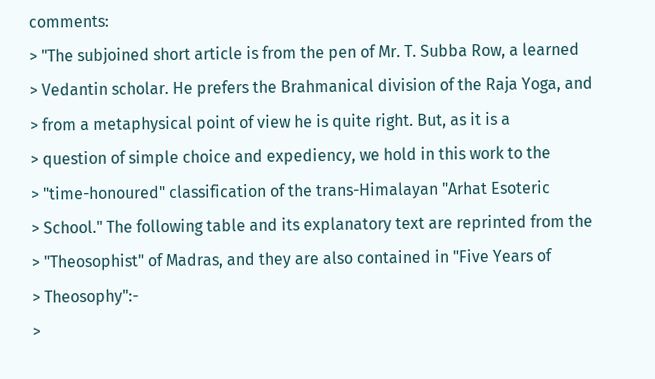comments:
> "The subjoined short article is from the pen of Mr. T. Subba Row, a learned
> Vedantin scholar. He prefers the Brahmanical division of the Raja Yoga, and
> from a metaphysical point of view he is quite right. But, as it is a
> question of simple choice and expediency, we hold in this work to the
> "time-honoured" classification of the trans-Himalayan "Arhat Esoteric
> School." The following table and its explanatory text are reprinted from the
> "Theosophist" of Madras, and they are also contained in "Five Years of
> Theosophy":-
>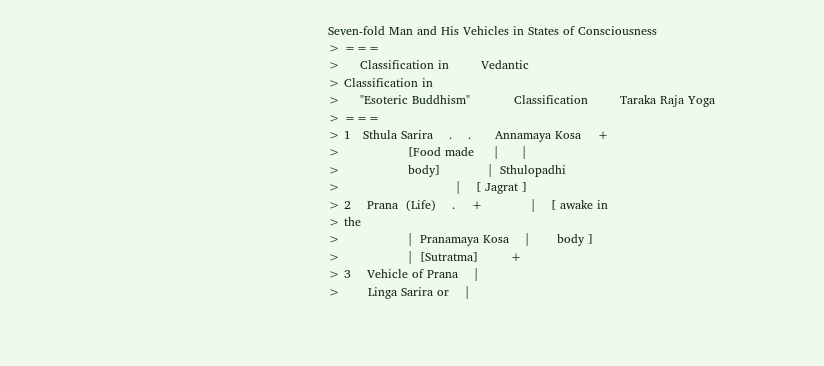Seven-fold Man and His Vehicles in States of Consciousness
> ===
>     Classification in        Vedantic
> Classification in
>     "Esoteric Buddhism"           Classification        Taraka Raja Yoga
> ===
> 1   Sthula Sarira    .    .      Annamaya Kosa    +
>                 [Food made     |      |
>                 body]            |  Sthulopadhi
>                             |    [ Jagrat ]
> 2    Prana  (Life)    .    +            |    [ awake in
> the
>                 |  Pranamaya Kosa    |       body ]
>                 |  [Sutratma]        +
> 3    Vehicle of Prana    |
>       Linga Sarira or    |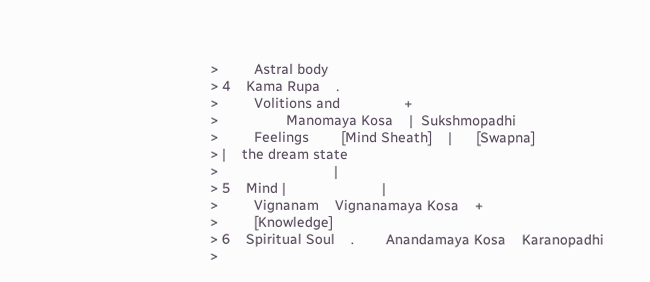>         Astral body
> 4    Kama Rupa    .
>         Volitions and                +
>                 Manomaya Kosa    |  Sukshmopadhi
>         Feelings        [Mind Sheath]    |      [Swapna]
> |    the dream state
>                             |
> 5    Mind |                        |
>         Vignanam    Vignanamaya Kosa    +
>         [Knowledge]
> 6    Spiritual Soul    .        Anandamaya Kosa    Karanopadhi
>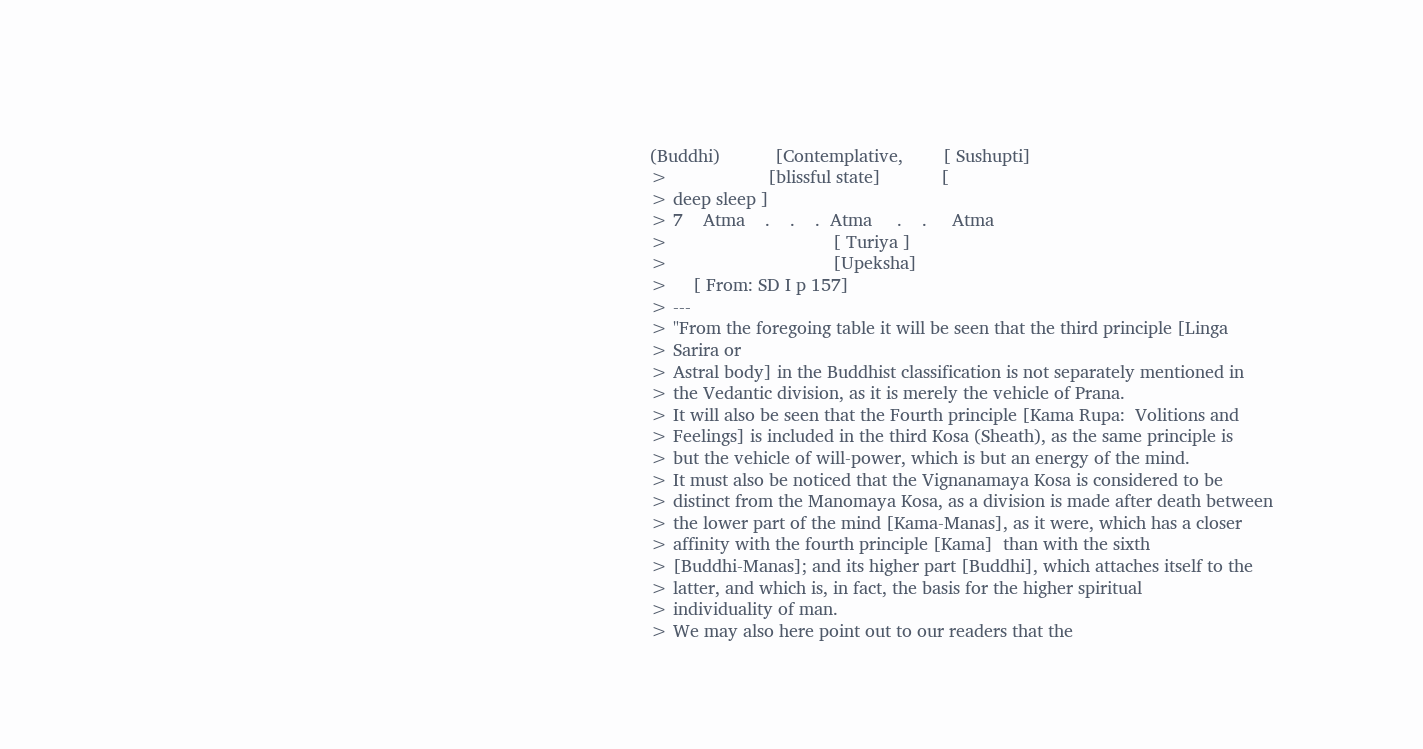(Buddhi)           [Contemplative,        [ Sushupti]
>                    [blissful state]            [
> deep sleep ]
> 7    Atma    .    .    .  Atma     .    .     Atma
>                                 [ Turiya ]
>                                 [Upeksha]
>     [ From: SD I p 157]
> ---
> "From the foregoing table it will be seen that the third principle [Linga
> Sarira or
> Astral body] in the Buddhist classification is not separately mentioned in
> the Vedantic division, as it is merely the vehicle of Prana.
> It will also be seen that the Fourth principle [Kama Rupa:  Volitions and
> Feelings] is included in the third Kosa (Sheath), as the same principle is
> but the vehicle of will-power, which is but an energy of the mind.
> It must also be noticed that the Vignanamaya Kosa is considered to be
> distinct from the Manomaya Kosa, as a division is made after death between
> the lower part of the mind [Kama-Manas], as it were, which has a closer
> affinity with the fourth principle [Kama]  than with the sixth
> [Buddhi-Manas]; and its higher part [Buddhi], which attaches itself to the
> latter, and which is, in fact, the basis for the higher spiritual
> individuality of man.
> We may also here point out to our readers that the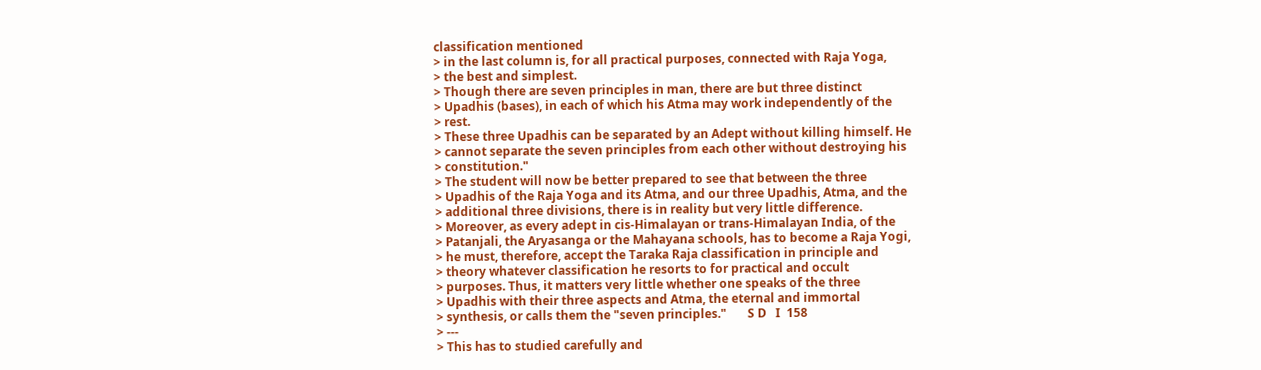classification mentioned
> in the last column is, for all practical purposes, connected with Raja Yoga,
> the best and simplest.
> Though there are seven principles in man, there are but three distinct
> Upadhis (bases), in each of which his Atma may work independently of the
> rest.
> These three Upadhis can be separated by an Adept without killing himself. He
> cannot separate the seven principles from each other without destroying his
> constitution."
> The student will now be better prepared to see that between the three
> Upadhis of the Raja Yoga and its Atma, and our three Upadhis, Atma, and the
> additional three divisions, there is in reality but very little difference.
> Moreover, as every adept in cis-Himalayan or trans-Himalayan India, of the
> Patanjali, the Aryasanga or the Mahayana schools, has to become a Raja Yogi,
> he must, therefore, accept the Taraka Raja classification in principle and
> theory whatever classification he resorts to for practical and occult
> purposes. Thus, it matters very little whether one speaks of the three
> Upadhis with their three aspects and Atma, the eternal and immortal
> synthesis, or calls them the "seven principles."       S D   I  158
> ---
> This has to studied carefully and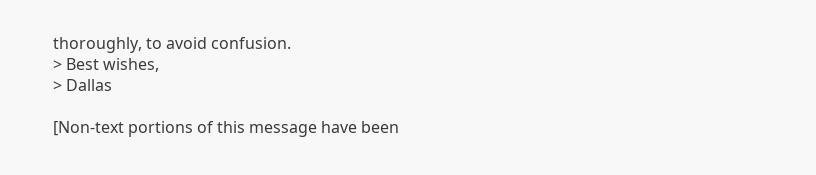thoroughly, to avoid confusion.
> Best wishes,
> Dallas

[Non-text portions of this message have been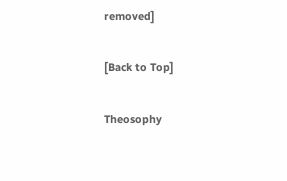removed]

[Back to Top]

Theosophy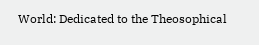World: Dedicated to the Theosophical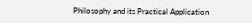Philosophy and its Practical Application